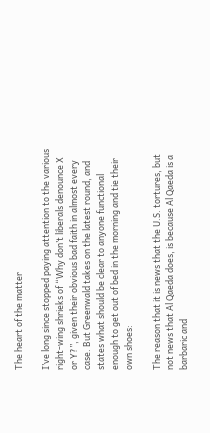The heart of the matter

I’ve long since stopped paying attention to the various right-wing shrieks of “Why don’t liberals denounce X or Y?”, given their obvious bad faith in almost every case. But Greenwald takes on the latest round, and states what should be clear to anyone functional enough to get out of bed in the morning and tie their own shoes:

The reason that it is news that the U.S. tortures, but not news that Al Qaeda does, is because Al Qaeda is a barbaric and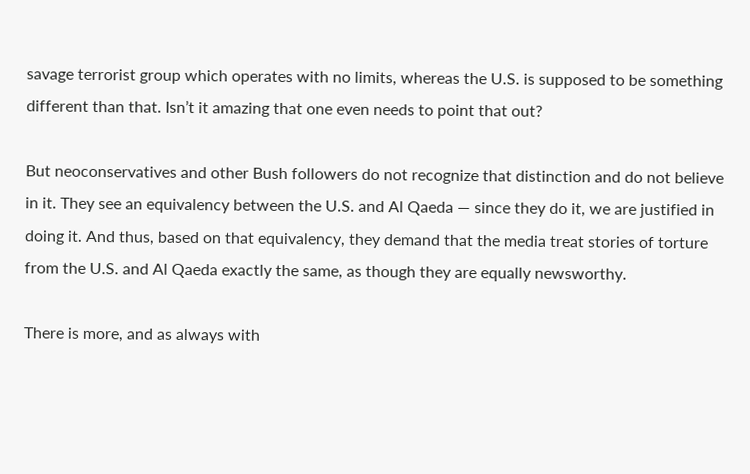savage terrorist group which operates with no limits, whereas the U.S. is supposed to be something different than that. Isn’t it amazing that one even needs to point that out?

But neoconservatives and other Bush followers do not recognize that distinction and do not believe in it. They see an equivalency between the U.S. and Al Qaeda — since they do it, we are justified in doing it. And thus, based on that equivalency, they demand that the media treat stories of torture from the U.S. and Al Qaeda exactly the same, as though they are equally newsworthy.

There is more, and as always with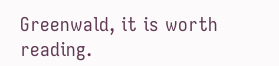Greenwald, it is worth reading.